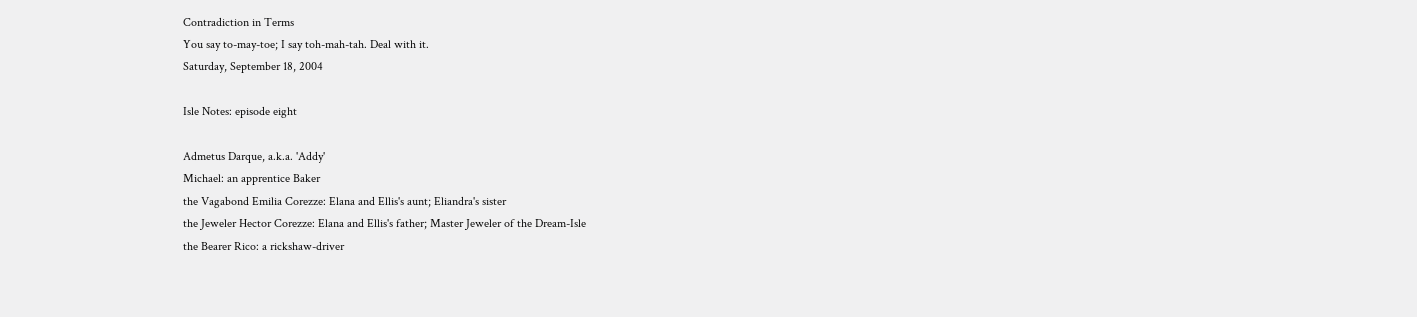Contradiction in Terms
You say to-may-toe; I say toh-mah-tah. Deal with it.
Saturday, September 18, 2004

Isle Notes: episode eight

Admetus Darque, a.k.a. 'Addy'
Michael: an apprentice Baker
the Vagabond Emilia Corezze: Elana and Ellis's aunt; Eliandra's sister
the Jeweler Hector Corezze: Elana and Ellis's father; Master Jeweler of the Dream-Isle
the Bearer Rico: a rickshaw-driver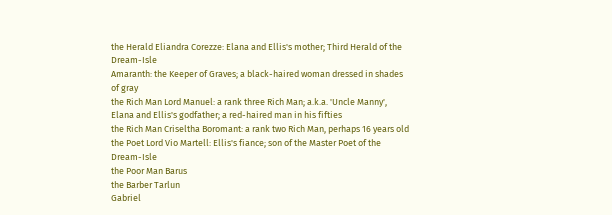the Herald Eliandra Corezze: Elana and Ellis's mother; Third Herald of the Dream-Isle
Amaranth: the Keeper of Graves; a black-haired woman dressed in shades of gray
the Rich Man Lord Manuel: a rank three Rich Man; a.k.a. 'Uncle Manny', Elana and Ellis's godfather; a red-haired man in his fifties
the Rich Man Criseltha Boromant: a rank two Rich Man, perhaps 16 years old
the Poet Lord Vio Martell: Ellis's fiance; son of the Master Poet of the Dream-Isle
the Poor Man Barus
the Barber Tarlun
Gabriel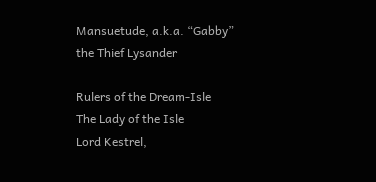Mansuetude, a.k.a. “Gabby”
the Thief Lysander

Rulers of the Dream-Isle
The Lady of the Isle
Lord Kestrel,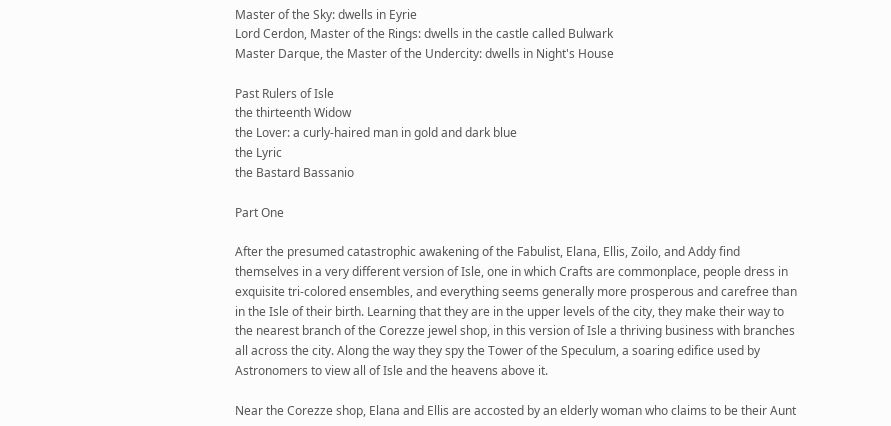Master of the Sky: dwells in Eyrie
Lord Cerdon, Master of the Rings: dwells in the castle called Bulwark
Master Darque, the Master of the Undercity: dwells in Night's House

Past Rulers of Isle
the thirteenth Widow
the Lover: a curly-haired man in gold and dark blue
the Lyric
the Bastard Bassanio

Part One

After the presumed catastrophic awakening of the Fabulist, Elana, Ellis, Zoilo, and Addy find themselves in a very different version of Isle, one in which Crafts are commonplace, people dress in exquisite tri-colored ensembles, and everything seems generally more prosperous and carefree than in the Isle of their birth. Learning that they are in the upper levels of the city, they make their way to the nearest branch of the Corezze jewel shop, in this version of Isle a thriving business with branches all across the city. Along the way they spy the Tower of the Speculum, a soaring edifice used by Astronomers to view all of Isle and the heavens above it.

Near the Corezze shop, Elana and Ellis are accosted by an elderly woman who claims to be their Aunt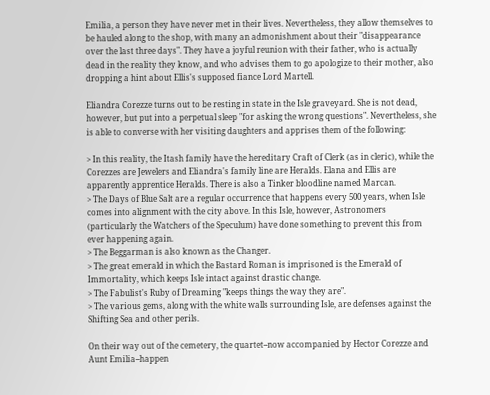Emilia, a person they have never met in their lives. Nevertheless, they allow themselves to be hauled along to the shop, with many an admonishment about their "disappearance over the last three days". They have a joyful reunion with their father, who is actually dead in the reality they know, and who advises them to go apologize to their mother, also dropping a hint about Ellis's supposed fiance Lord Martell.

Eliandra Corezze turns out to be resting in state in the Isle graveyard. She is not dead, however, but put into a perpetual sleep "for asking the wrong questions". Nevertheless, she is able to converse with her visiting daughters and apprises them of the following:

> In this reality, the Itash family have the hereditary Craft of Clerk (as in cleric), while the Corezzes are Jewelers and Eliandra's family line are Heralds. Elana and Ellis are apparently apprentice Heralds. There is also a Tinker bloodline named Marcan.
> The Days of Blue Salt are a regular occurrence that happens every 500 years, when Isle comes into alignment with the city above. In this Isle, however, Astronomers (particularly the Watchers of the Speculum) have done something to prevent this from ever happening again.
> The Beggarman is also known as the Changer.
> The great emerald in which the Bastard Roman is imprisoned is the Emerald of Immortality, which keeps Isle intact against drastic change.
> The Fabulist's Ruby of Dreaming "keeps things the way they are".
> The various gems, along with the white walls surrounding Isle, are defenses against the Shifting Sea and other perils.

On their way out of the cemetery, the quartet--now accompanied by Hector Corezze and Aunt Emilia--happen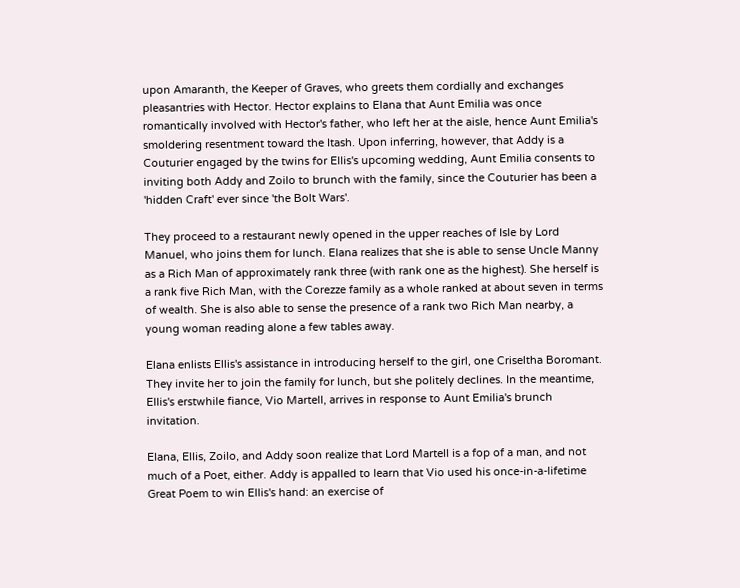upon Amaranth, the Keeper of Graves, who greets them cordially and exchanges pleasantries with Hector. Hector explains to Elana that Aunt Emilia was once romantically involved with Hector's father, who left her at the aisle, hence Aunt Emilia's smoldering resentment toward the Itash. Upon inferring, however, that Addy is a Couturier engaged by the twins for Ellis's upcoming wedding, Aunt Emilia consents to inviting both Addy and Zoilo to brunch with the family, since the Couturier has been a 'hidden Craft' ever since 'the Bolt Wars'.

They proceed to a restaurant newly opened in the upper reaches of Isle by Lord Manuel, who joins them for lunch. Elana realizes that she is able to sense Uncle Manny as a Rich Man of approximately rank three (with rank one as the highest). She herself is a rank five Rich Man, with the Corezze family as a whole ranked at about seven in terms of wealth. She is also able to sense the presence of a rank two Rich Man nearby, a young woman reading alone a few tables away.

Elana enlists Ellis's assistance in introducing herself to the girl, one Criseltha Boromant. They invite her to join the family for lunch, but she politely declines. In the meantime, Ellis's erstwhile fiance, Vio Martell, arrives in response to Aunt Emilia's brunch invitation.

Elana, Ellis, Zoilo, and Addy soon realize that Lord Martell is a fop of a man, and not much of a Poet, either. Addy is appalled to learn that Vio used his once-in-a-lifetime Great Poem to win Ellis's hand: an exercise of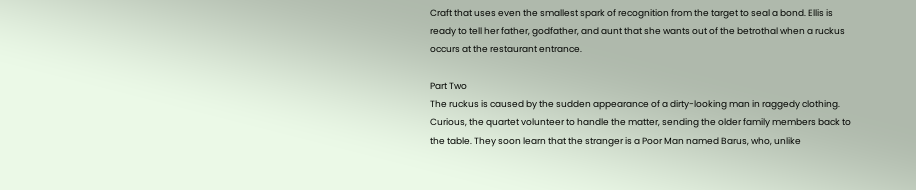Craft that uses even the smallest spark of recognition from the target to seal a bond. Ellis is ready to tell her father, godfather, and aunt that she wants out of the betrothal when a ruckus occurs at the restaurant entrance.

Part Two
The ruckus is caused by the sudden appearance of a dirty-looking man in raggedy clothing. Curious, the quartet volunteer to handle the matter, sending the older family members back to the table. They soon learn that the stranger is a Poor Man named Barus, who, unlike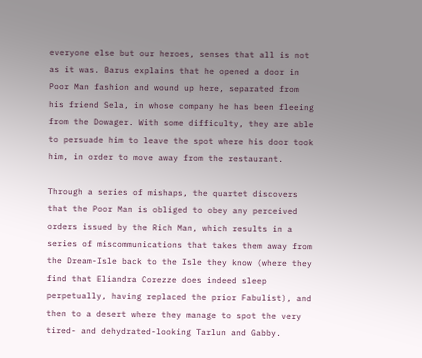everyone else but our heroes, senses that all is not as it was. Barus explains that he opened a door in Poor Man fashion and wound up here, separated from his friend Sela, in whose company he has been fleeing from the Dowager. With some difficulty, they are able to persuade him to leave the spot where his door took him, in order to move away from the restaurant.

Through a series of mishaps, the quartet discovers that the Poor Man is obliged to obey any perceived orders issued by the Rich Man, which results in a series of miscommunications that takes them away from the Dream-Isle back to the Isle they know (where they find that Eliandra Corezze does indeed sleep perpetually, having replaced the prior Fabulist), and then to a desert where they manage to spot the very tired- and dehydrated-looking Tarlun and Gabby.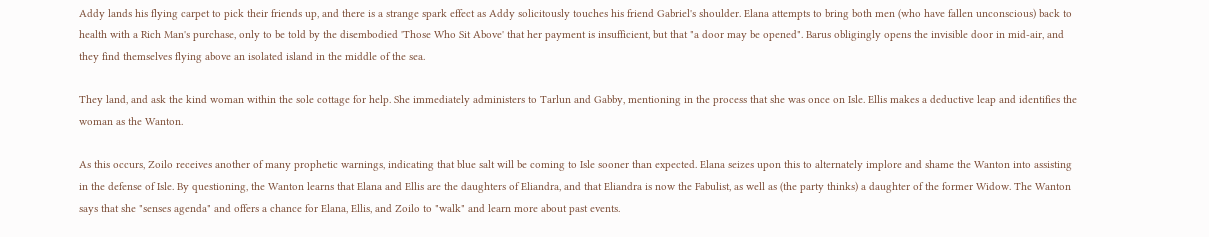Addy lands his flying carpet to pick their friends up, and there is a strange spark effect as Addy solicitously touches his friend Gabriel's shoulder. Elana attempts to bring both men (who have fallen unconscious) back to health with a Rich Man's purchase, only to be told by the disembodied 'Those Who Sit Above' that her payment is insufficient, but that "a door may be opened". Barus obligingly opens the invisible door in mid-air, and they find themselves flying above an isolated island in the middle of the sea.

They land, and ask the kind woman within the sole cottage for help. She immediately administers to Tarlun and Gabby, mentioning in the process that she was once on Isle. Ellis makes a deductive leap and identifies the woman as the Wanton.

As this occurs, Zoilo receives another of many prophetic warnings, indicating that blue salt will be coming to Isle sooner than expected. Elana seizes upon this to alternately implore and shame the Wanton into assisting in the defense of Isle. By questioning, the Wanton learns that Elana and Ellis are the daughters of Eliandra, and that Eliandra is now the Fabulist, as well as (the party thinks) a daughter of the former Widow. The Wanton says that she "senses agenda" and offers a chance for Elana, Ellis, and Zoilo to "walk" and learn more about past events.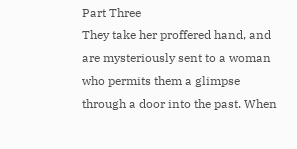Part Three
They take her proffered hand, and are mysteriously sent to a woman who permits them a glimpse through a door into the past. When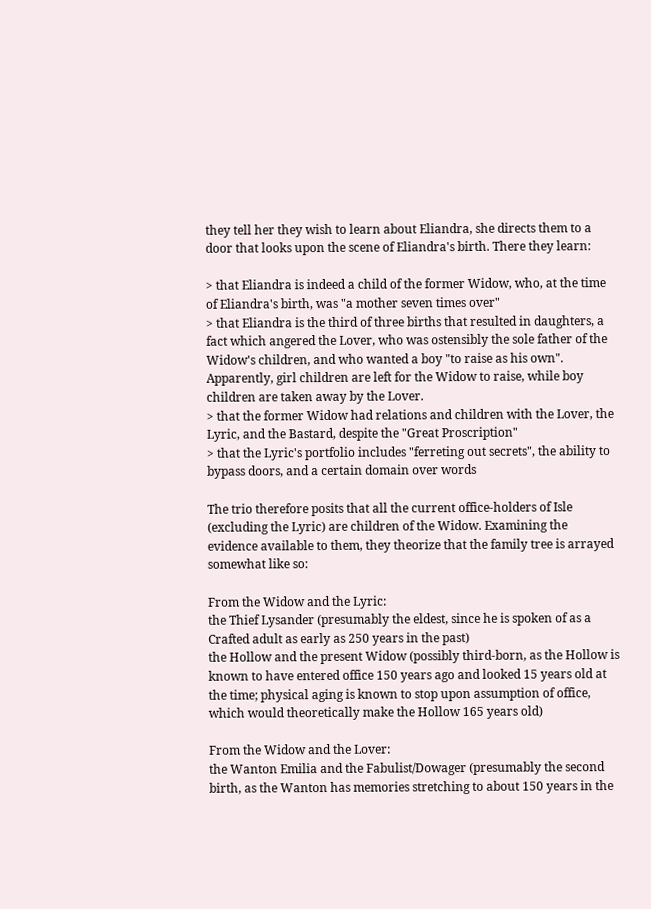they tell her they wish to learn about Eliandra, she directs them to a door that looks upon the scene of Eliandra's birth. There they learn:

> that Eliandra is indeed a child of the former Widow, who, at the time of Eliandra's birth, was "a mother seven times over"
> that Eliandra is the third of three births that resulted in daughters, a fact which angered the Lover, who was ostensibly the sole father of the Widow's children, and who wanted a boy "to raise as his own". Apparently, girl children are left for the Widow to raise, while boy children are taken away by the Lover.
> that the former Widow had relations and children with the Lover, the Lyric, and the Bastard, despite the "Great Proscription"
> that the Lyric's portfolio includes "ferreting out secrets", the ability to bypass doors, and a certain domain over words

The trio therefore posits that all the current office-holders of Isle (excluding the Lyric) are children of the Widow. Examining the evidence available to them, they theorize that the family tree is arrayed somewhat like so:

From the Widow and the Lyric:
the Thief Lysander (presumably the eldest, since he is spoken of as a Crafted adult as early as 250 years in the past)
the Hollow and the present Widow (possibly third-born, as the Hollow is known to have entered office 150 years ago and looked 15 years old at the time; physical aging is known to stop upon assumption of office, which would theoretically make the Hollow 165 years old)

From the Widow and the Lover:
the Wanton Emilia and the Fabulist/Dowager (presumably the second birth, as the Wanton has memories stretching to about 150 years in the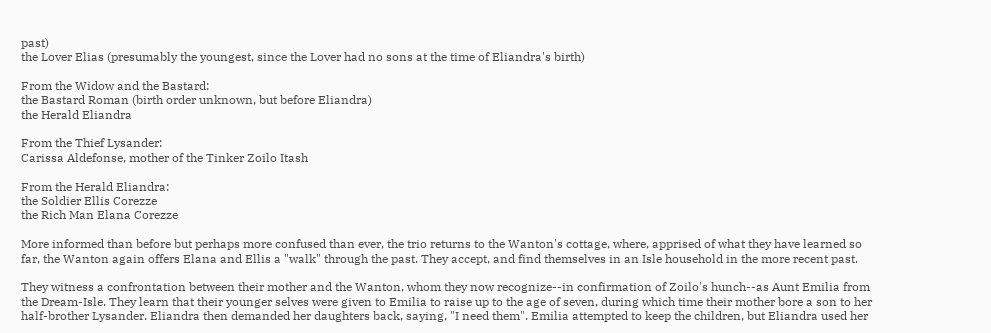past)
the Lover Elias (presumably the youngest, since the Lover had no sons at the time of Eliandra's birth)

From the Widow and the Bastard:
the Bastard Roman (birth order unknown, but before Eliandra)
the Herald Eliandra

From the Thief Lysander:
Carissa Aldefonse, mother of the Tinker Zoilo Itash

From the Herald Eliandra:
the Soldier Ellis Corezze
the Rich Man Elana Corezze

More informed than before but perhaps more confused than ever, the trio returns to the Wanton's cottage, where, apprised of what they have learned so far, the Wanton again offers Elana and Ellis a "walk" through the past. They accept, and find themselves in an Isle household in the more recent past.

They witness a confrontation between their mother and the Wanton, whom they now recognize--in confirmation of Zoilo's hunch--as Aunt Emilia from the Dream-Isle. They learn that their younger selves were given to Emilia to raise up to the age of seven, during which time their mother bore a son to her half-brother Lysander. Eliandra then demanded her daughters back, saying, "I need them". Emilia attempted to keep the children, but Eliandra used her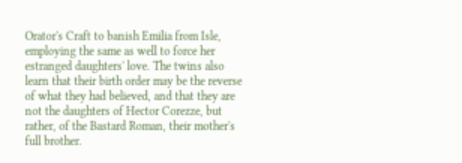Orator's Craft to banish Emilia from Isle, employing the same as well to force her estranged daughters' love. The twins also learn that their birth order may be the reverse of what they had believed, and that they are not the daughters of Hector Corezze, but rather, of the Bastard Roman, their mother's full brother.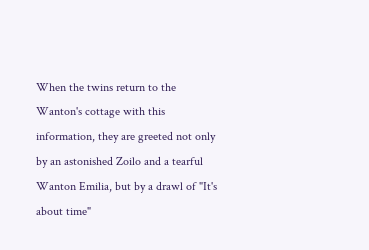When the twins return to the Wanton's cottage with this information, they are greeted not only by an astonished Zoilo and a tearful Wanton Emilia, but by a drawl of "It's about time"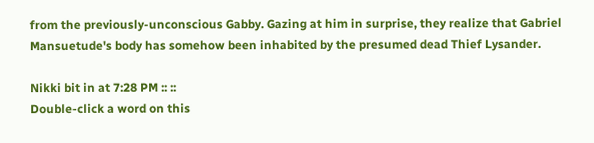from the previously-unconscious Gabby. Gazing at him in surprise, they realize that Gabriel Mansuetude's body has somehow been inhabited by the presumed dead Thief Lysander.

Nikki bit in at 7:28 PM :: ::
Double-click a word on this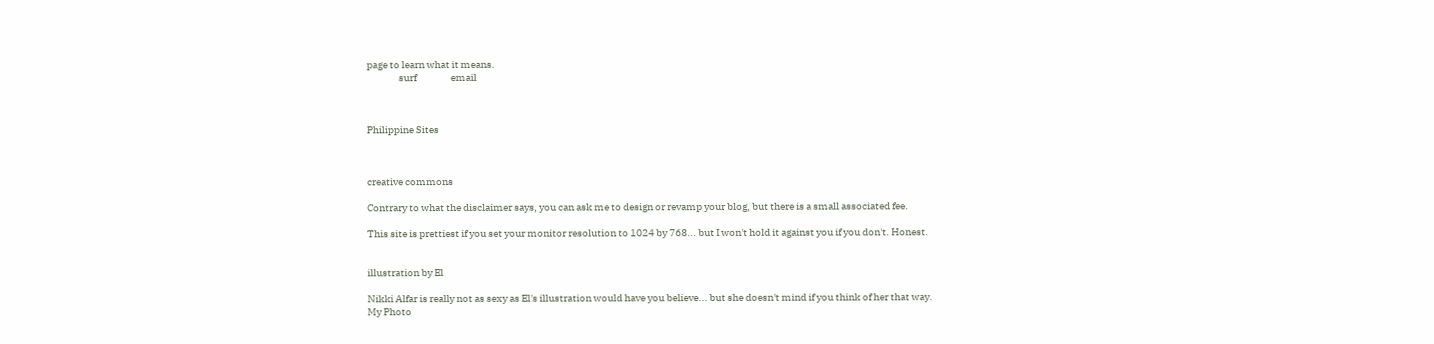page to learn what it means.
                surf                 email



Philippine Sites



creative commons

Contrary to what the disclaimer says, you can ask me to design or revamp your blog, but there is a small associated fee.

This site is prettiest if you set your monitor resolution to 1024 by 768... but I won't hold it against you if you don't. Honest.


illustration by El

Nikki Alfar is really not as sexy as El's illustration would have you believe... but she doesn't mind if you think of her that way.
My Photo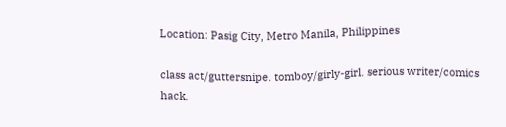Location: Pasig City, Metro Manila, Philippines

class act/guttersnipe. tomboy/girly-girl. serious writer/comics hack.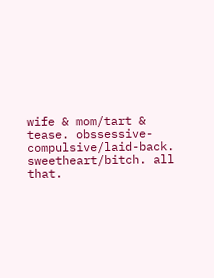wife & mom/tart & tease. obssessive-compulsive/laid-back. sweetheart/bitch. all that.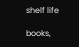shelf life

books,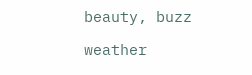beauty, buzz

weather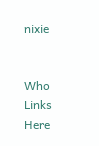nixie


Who Links Here